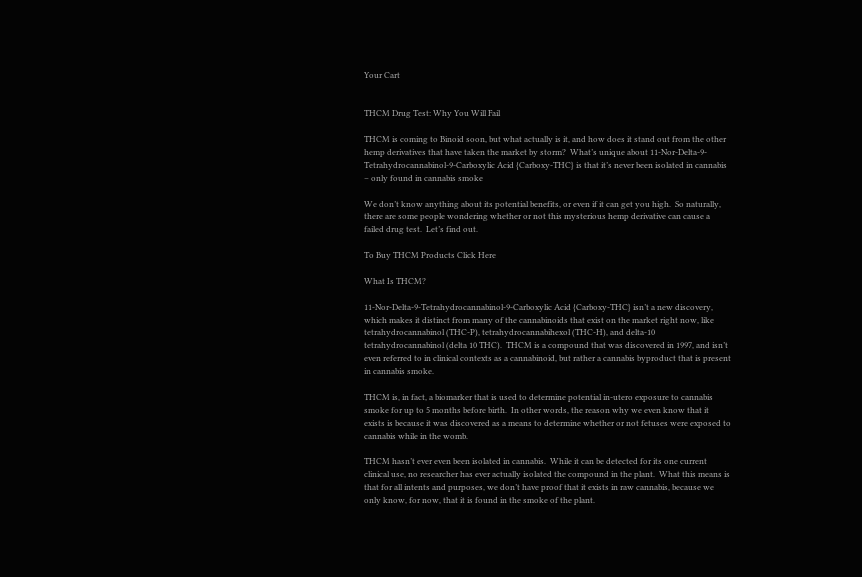Your Cart


THCM Drug Test: Why You Will Fail

THCM is coming to Binoid soon, but what actually is it, and how does it stand out from the other hemp derivatives that have taken the market by storm?  What’s unique about 11-Nor-Delta-9-Tetrahydrocannabinol-9-Carboxylic Acid {Carboxy-THC} is that it’s never been isolated in cannabis – only found in cannabis smoke

We don’t know anything about its potential benefits, or even if it can get you high.  So naturally, there are some people wondering whether or not this mysterious hemp derivative can cause a failed drug test.  Let’s find out.

To Buy THCM Products Click Here

What Is THCM?

11-Nor-Delta-9-Tetrahydrocannabinol-9-Carboxylic Acid {Carboxy-THC} isn’t a new discovery, which makes it distinct from many of the cannabinoids that exist on the market right now, like tetrahydrocannabinol (THC-P), tetrahydrocannabihexol (THC-H), and delta-10 tetrahydrocannabinol (delta 10 THC).  THCM is a compound that was discovered in 1997, and isn’t even referred to in clinical contexts as a cannabinoid, but rather a cannabis byproduct that is present in cannabis smoke.

THCM is, in fact, a biomarker that is used to determine potential in-utero exposure to cannabis smoke for up to 5 months before birth.  In other words, the reason why we even know that it exists is because it was discovered as a means to determine whether or not fetuses were exposed to cannabis while in the womb.

THCM hasn’t ever even been isolated in cannabis.  While it can be detected for its one current clinical use, no researcher has ever actually isolated the compound in the plant.  What this means is that for all intents and purposes, we don’t have proof that it exists in raw cannabis, because we only know, for now, that it is found in the smoke of the plant.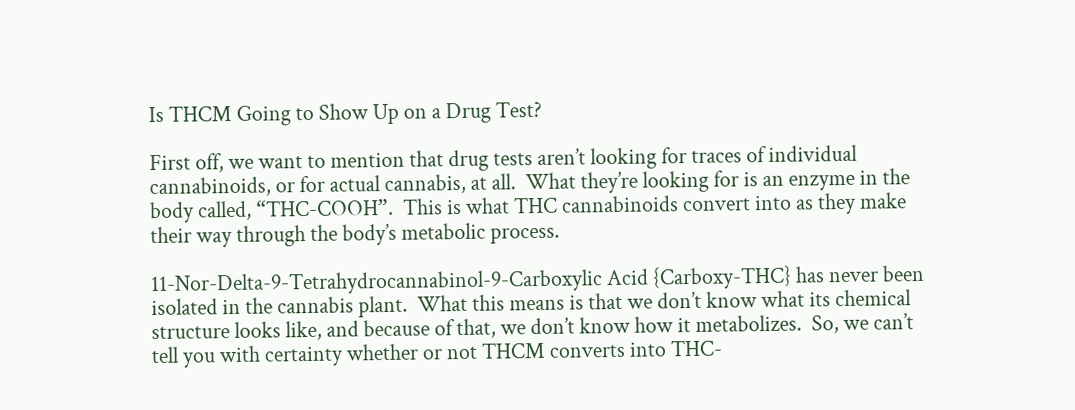Is THCM Going to Show Up on a Drug Test?

First off, we want to mention that drug tests aren’t looking for traces of individual cannabinoids, or for actual cannabis, at all.  What they’re looking for is an enzyme in the body called, “THC-COOH”.  This is what THC cannabinoids convert into as they make their way through the body’s metabolic process.

11-Nor-Delta-9-Tetrahydrocannabinol-9-Carboxylic Acid {Carboxy-THC} has never been isolated in the cannabis plant.  What this means is that we don’t know what its chemical structure looks like, and because of that, we don’t know how it metabolizes.  So, we can’t tell you with certainty whether or not THCM converts into THC-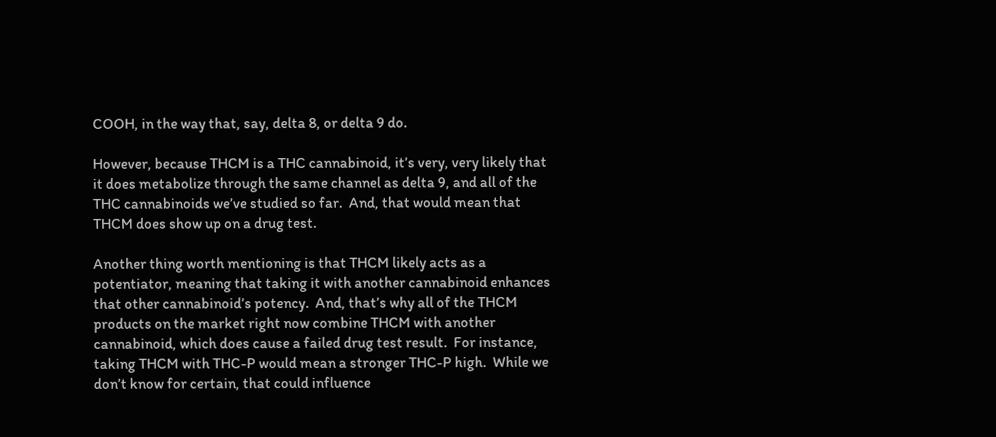COOH, in the way that, say, delta 8, or delta 9 do.

However, because THCM is a THC cannabinoid, it’s very, very likely that it does metabolize through the same channel as delta 9, and all of the THC cannabinoids we’ve studied so far.  And, that would mean that THCM does show up on a drug test.

Another thing worth mentioning is that THCM likely acts as a potentiator, meaning that taking it with another cannabinoid enhances that other cannabinoid’s potency.  And, that’s why all of the THCM products on the market right now combine THCM with another cannabinoid, which does cause a failed drug test result.  For instance, taking THCM with THC-P would mean a stronger THC-P high.  While we don’t know for certain, that could influence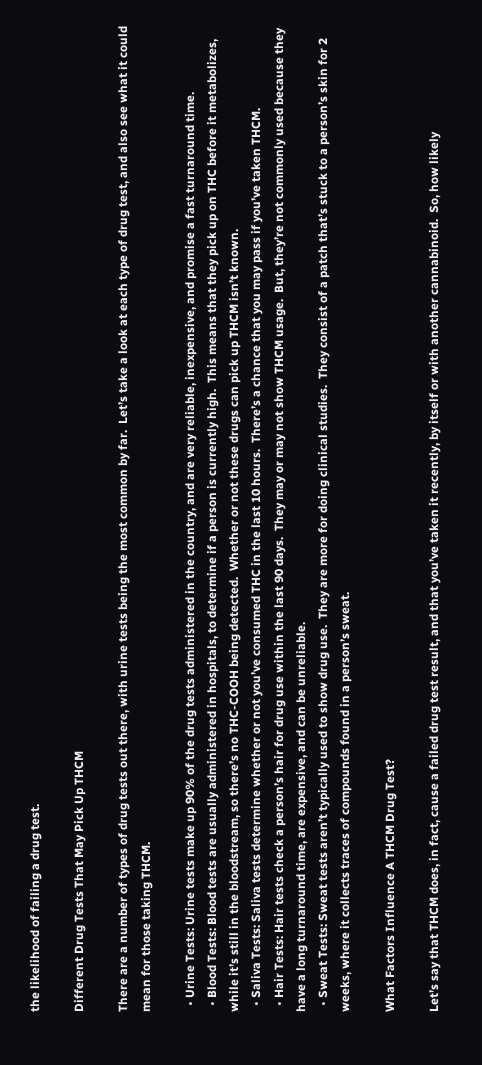the likelihood of failing a drug test.

Different Drug Tests That May Pick Up THCM

There are a number of types of drug tests out there, with urine tests being the most common by far.  Let’s take a look at each type of drug test, and also see what it could mean for those taking THCM.

  • Urine Tests: Urine tests make up 90% of the drug tests administered in the country, and are very reliable, inexpensive, and promise a fast turnaround time.
  • Blood Tests: Blood tests are usually administered in hospitals, to determine if a person is currently high.  This means that they pick up on THC before it metabolizes, while it’s still in the bloodstream, so there’s no THC-COOH being detected.  Whether or not these drugs can pick up THCM isn’t known.
  • Saliva Tests: Saliva tests determine whether or not you’ve consumed THC in the last 10 hours.  There’s a chance that you may pass if you’ve taken THCM.
  • Hair Tests: Hair tests check a person’s hair for drug use within the last 90 days.  They may or may not show THCM usage.  But, they’re not commonly used because they have a long turnaround time, are expensive, and can be unreliable.
  • Sweat Tests: Sweat tests aren’t typically used to show drug use.  They are more for doing clinical studies.  They consist of a patch that’s stuck to a person’s skin for 2 weeks, where it collects traces of compounds found in a person’s sweat.

What Factors Influence A THCM Drug Test?

Let’s say that THCM does, in fact, cause a failed drug test result, and that you’ve taken it recently, by itself or with another cannabinoid.  So, how likely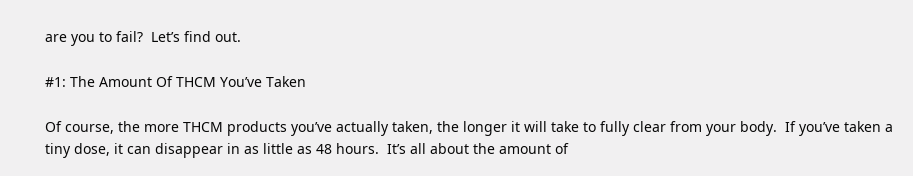are you to fail?  Let’s find out.

#1: The Amount Of THCM You’ve Taken

Of course, the more THCM products you’ve actually taken, the longer it will take to fully clear from your body.  If you’ve taken a tiny dose, it can disappear in as little as 48 hours.  It’s all about the amount of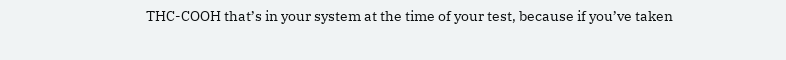THC-COOH that’s in your system at the time of your test, because if you’ve taken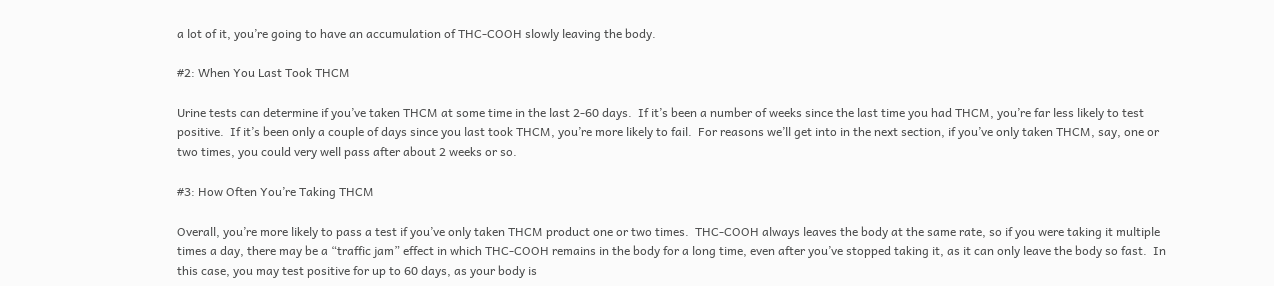a lot of it, you’re going to have an accumulation of THC-COOH slowly leaving the body.

#2: When You Last Took THCM

Urine tests can determine if you’ve taken THCM at some time in the last 2-60 days.  If it’s been a number of weeks since the last time you had THCM, you’re far less likely to test positive.  If it’s been only a couple of days since you last took THCM, you’re more likely to fail.  For reasons we’ll get into in the next section, if you’ve only taken THCM, say, one or two times, you could very well pass after about 2 weeks or so.

#3: How Often You’re Taking THCM

Overall, you’re more likely to pass a test if you’ve only taken THCM product one or two times.  THC-COOH always leaves the body at the same rate, so if you were taking it multiple times a day, there may be a “traffic jam” effect in which THC-COOH remains in the body for a long time, even after you’ve stopped taking it, as it can only leave the body so fast.  In this case, you may test positive for up to 60 days, as your body is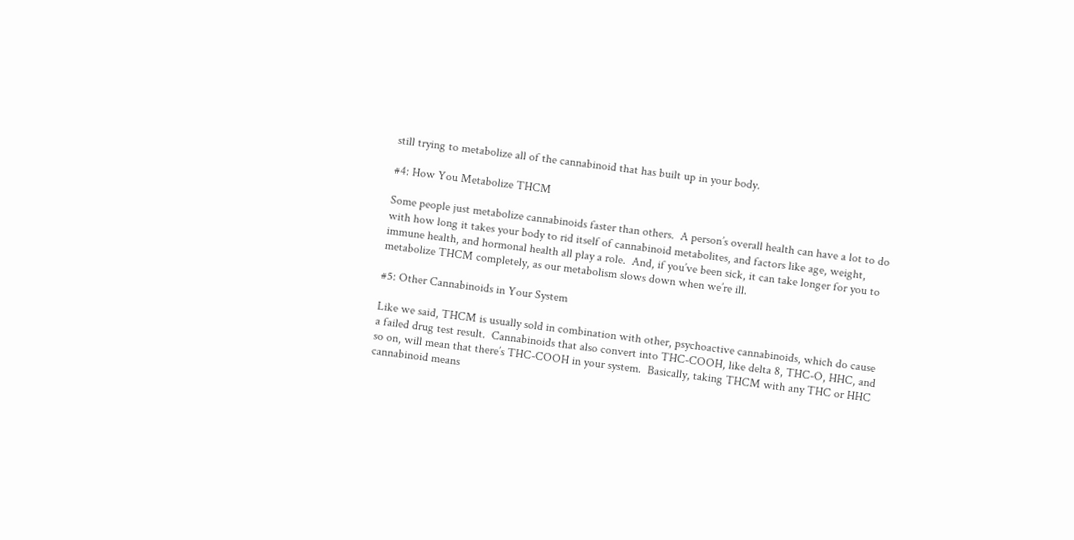still trying to metabolize all of the cannabinoid that has built up in your body.

#4: How You Metabolize THCM

Some people just metabolize cannabinoids faster than others.  A person’s overall health can have a lot to do with how long it takes your body to rid itself of cannabinoid metabolites, and factors like age, weight, immune health, and hormonal health all play a role.  And, if you’ve been sick, it can take longer for you to metabolize THCM completely, as our metabolism slows down when we’re ill.

#5: Other Cannabinoids in Your System

Like we said, THCM is usually sold in combination with other, psychoactive cannabinoids, which do cause a failed drug test result.  Cannabinoids that also convert into THC-COOH, like delta 8, THC-O, HHC, and so on, will mean that there’s THC-COOH in your system.  Basically, taking THCM with any THC or HHC cannabinoid means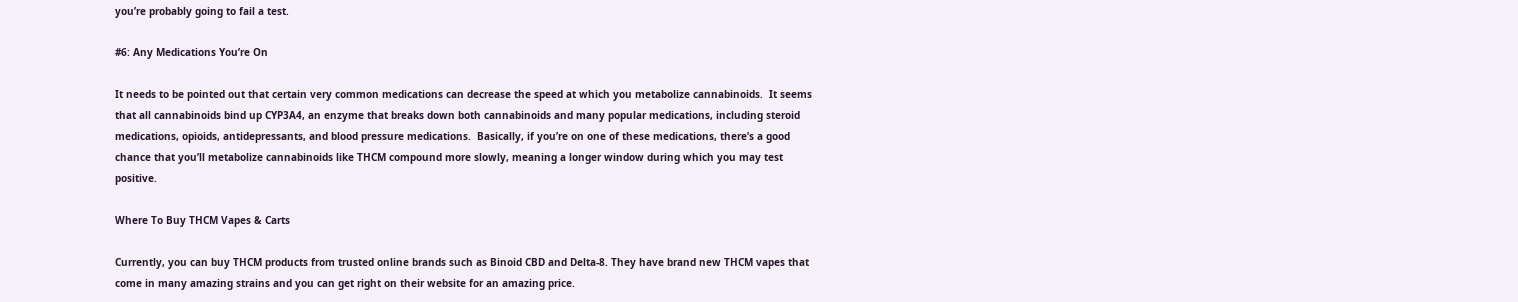you’re probably going to fail a test.

#6: Any Medications You’re On

It needs to be pointed out that certain very common medications can decrease the speed at which you metabolize cannabinoids.  It seems that all cannabinoids bind up CYP3A4, an enzyme that breaks down both cannabinoids and many popular medications, including steroid medications, opioids, antidepressants, and blood pressure medications.  Basically, if you’re on one of these medications, there’s a good chance that you’ll metabolize cannabinoids like THCM compound more slowly, meaning a longer window during which you may test positive.

Where To Buy THCM Vapes & Carts

Currently, you can buy THCM products from trusted online brands such as Binoid CBD and Delta-8. They have brand new THCM vapes that come in many amazing strains and you can get right on their website for an amazing price.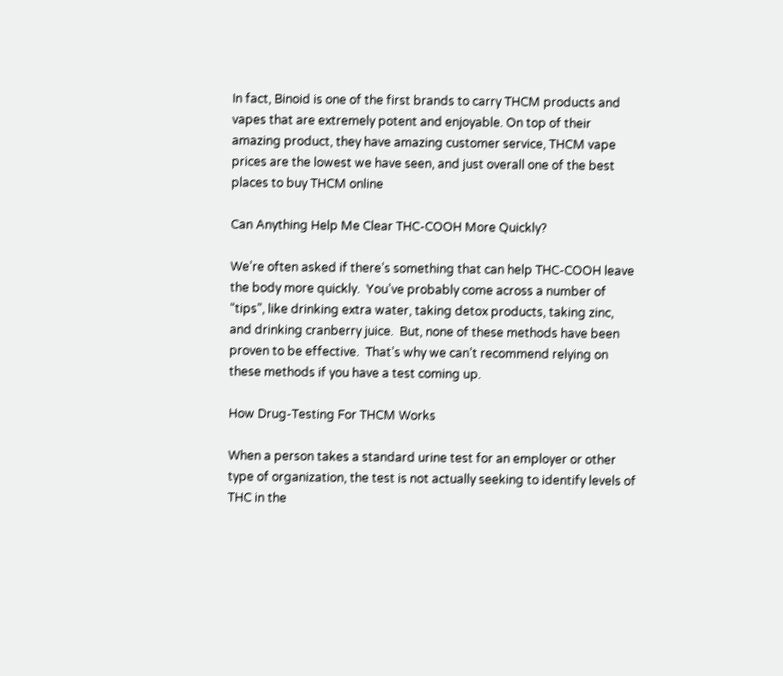In fact, Binoid is one of the first brands to carry THCM products and vapes that are extremely potent and enjoyable. On top of their amazing product, they have amazing customer service, THCM vape prices are the lowest we have seen, and just overall one of the best places to buy THCM online

Can Anything Help Me Clear THC-COOH More Quickly?

We’re often asked if there’s something that can help THC-COOH leave the body more quickly.  You’ve probably come across a number of “tips”, like drinking extra water, taking detox products, taking zinc, and drinking cranberry juice.  But, none of these methods have been proven to be effective.  That’s why we can’t recommend relying on these methods if you have a test coming up.

How Drug-Testing For THCM Works

When a person takes a standard urine test for an employer or other type of organization, the test is not actually seeking to identify levels of THC in the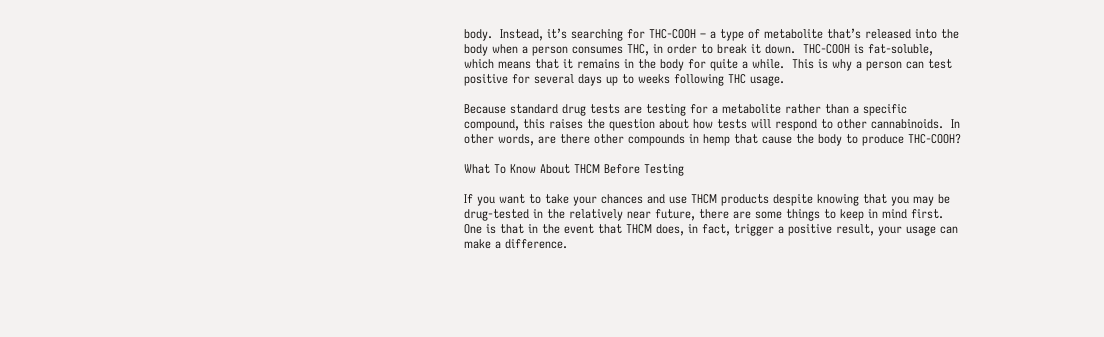body.  Instead, it’s searching for THC-COOH – a type of metabolite that’s released into the body when a person consumes THC, in order to break it down.  THC-COOH is fat-soluble, which means that it remains in the body for quite a while.  This is why a person can test positive for several days up to weeks following THC usage.

Because standard drug tests are testing for a metabolite rather than a specific compound, this raises the question about how tests will respond to other cannabinoids.  In other words, are there other compounds in hemp that cause the body to produce THC-COOH?

What To Know About THCM Before Testing

If you want to take your chances and use THCM products despite knowing that you may be drug-tested in the relatively near future, there are some things to keep in mind first.  One is that in the event that THCM does, in fact, trigger a positive result, your usage can make a difference.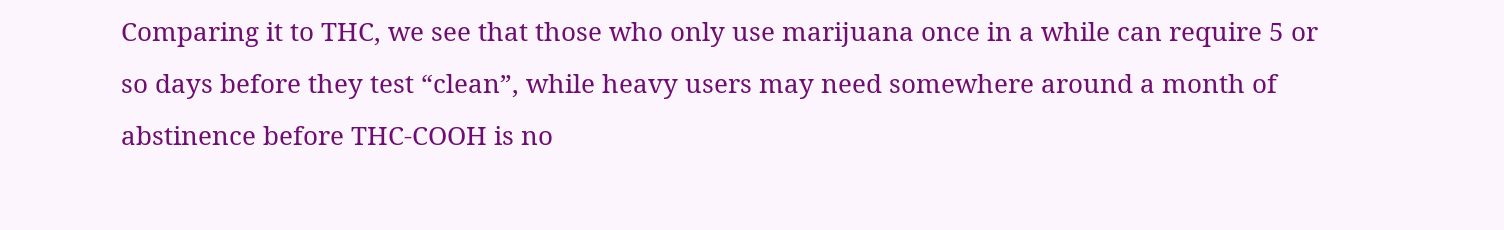Comparing it to THC, we see that those who only use marijuana once in a while can require 5 or so days before they test “clean”, while heavy users may need somewhere around a month of abstinence before THC-COOH is no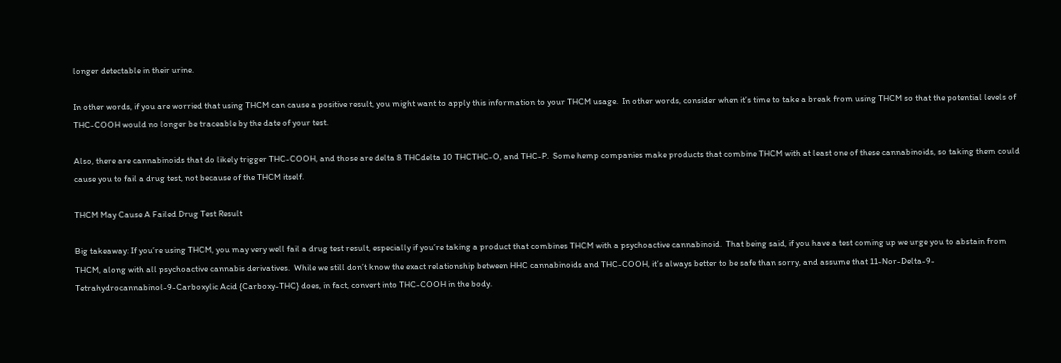longer detectable in their urine.

In other words, if you are worried that using THCM can cause a positive result, you might want to apply this information to your THCM usage.  In other words, consider when it’s time to take a break from using THCM so that the potential levels of THC-COOH would no longer be traceable by the date of your test.

Also, there are cannabinoids that do likely trigger THC-COOH, and those are delta 8 THCdelta 10 THCTHC-O, and THC-P.  Some hemp companies make products that combine THCM with at least one of these cannabinoids, so taking them could cause you to fail a drug test, not because of the THCM itself.

THCM May Cause A Failed Drug Test Result

Big takeaway: If you’re using THCM, you may very well fail a drug test result, especially if you’re taking a product that combines THCM with a psychoactive cannabinoid.  That being said, if you have a test coming up we urge you to abstain from THCM, along with all psychoactive cannabis derivatives.  While we still don’t know the exact relationship between HHC cannabinoids and THC-COOH, it’s always better to be safe than sorry, and assume that 11-Nor-Delta-9-Tetrahydrocannabinol-9-Carboxylic Acid {Carboxy-THC} does, in fact, convert into THC-COOH in the body.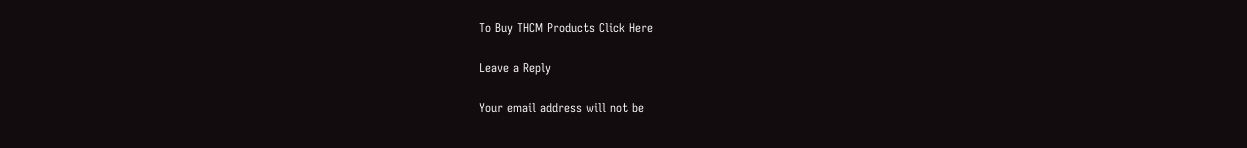To Buy THCM Products Click Here

Leave a Reply

Your email address will not be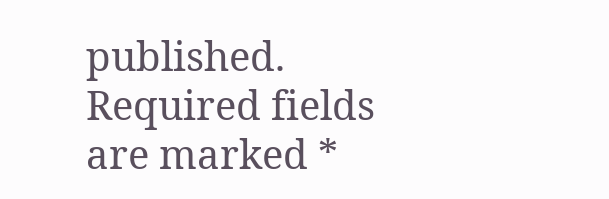published. Required fields are marked *